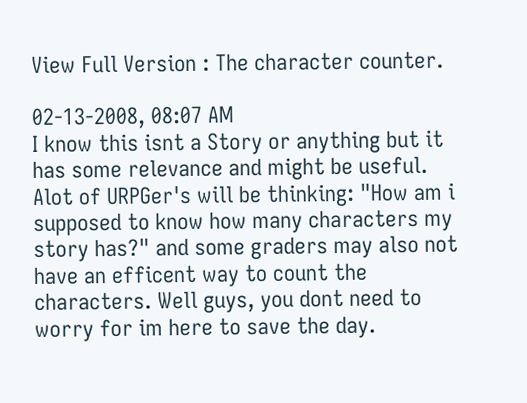View Full Version : The character counter.

02-13-2008, 08:07 AM
I know this isnt a Story or anything but it has some relevance and might be useful. Alot of URPGer's will be thinking: "How am i supposed to know how many characters my story has?" and some graders may also not have an efficent way to count the characters. Well guys, you dont need to worry for im here to save the day.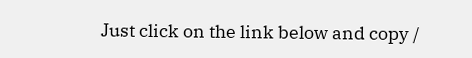Just click on the link below and copy /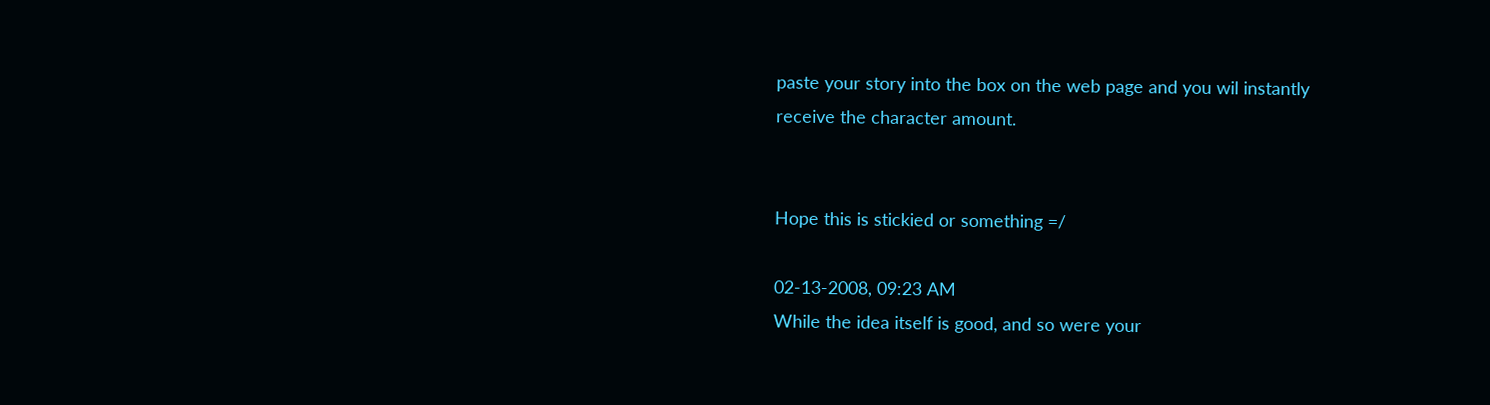paste your story into the box on the web page and you wil instantly receive the character amount.


Hope this is stickied or something =/

02-13-2008, 09:23 AM
While the idea itself is good, and so were your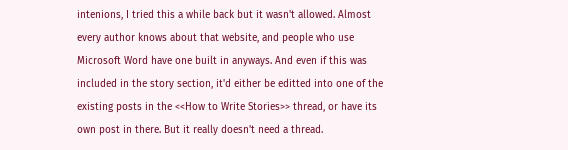intenions, I tried this a while back but it wasn't allowed. Almost every author knows about that website, and people who use Microsoft Word have one built in anyways. And even if this was included in the story section, it'd either be editted into one of the existing posts in the <<How to Write Stories>> thread, or have its own post in there. But it really doesn't need a thread.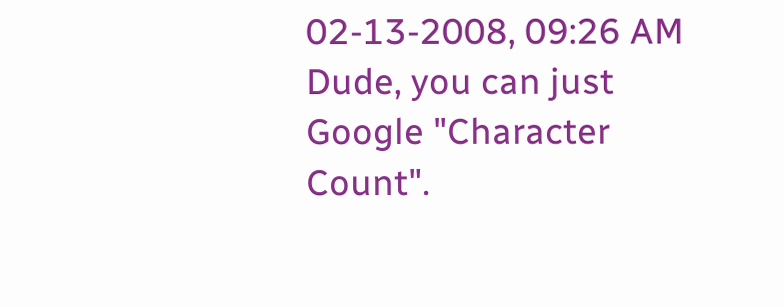02-13-2008, 09:26 AM
Dude, you can just Google "Character Count".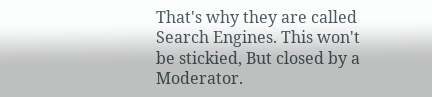That's why they are called Search Engines. This won't be stickied, But closed by a Moderator.